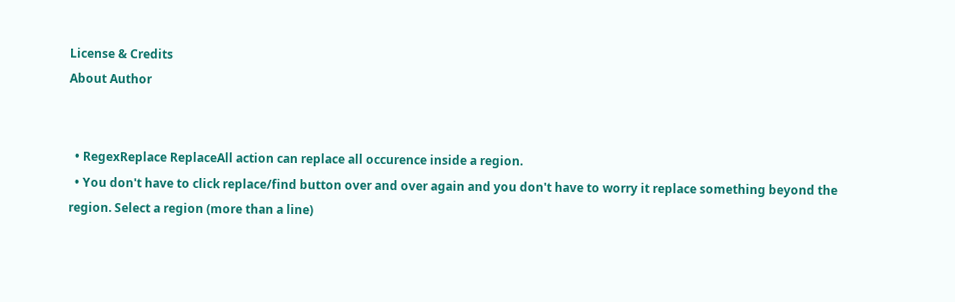License & Credits
About Author


  • RegexReplace ReplaceAll action can replace all occurence inside a region.
  • You don't have to click replace/find button over and over again and you don't have to worry it replace something beyond the region. Select a region (more than a line)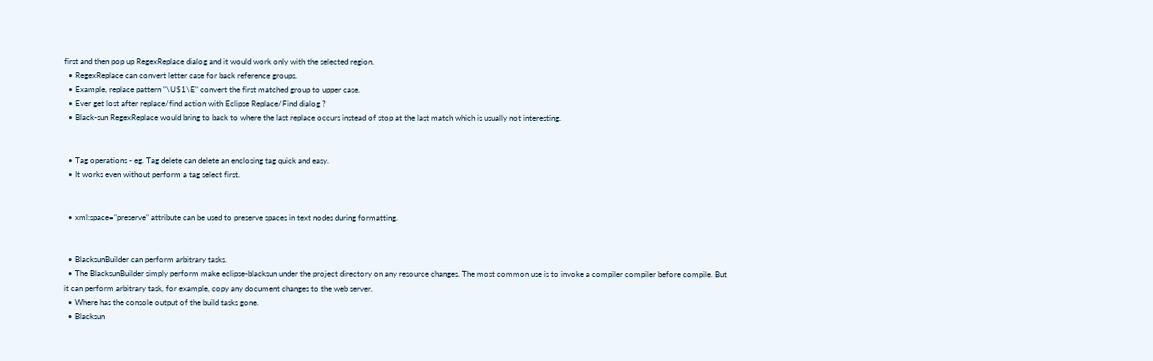first and then pop up RegexReplace dialog and it would work only with the selected region.
  • RegexReplace can convert letter case for back reference groups.
  • Example, replace pattern "\U$1\E" convert the first matched group to upper case.
  • Ever get lost after replace/find action with Eclipse Replace/Find dialog ?
  • Black-sun RegexReplace would bring to back to where the last replace occurs instead of stop at the last match which is usually not interesting.


  • Tag operations - eg. Tag delete can delete an enclosing tag quick and easy.
  • It works even without perform a tag select first.


  • xml:space="preserve" attribute can be used to preserve spaces in text nodes during formatting.


  • BlacksunBuilder can perform arbitrary tasks.
  • The BlacksunBuilder simply perform make eclipse-blacksun under the project directory on any resource changes. The most common use is to invoke a compiler compiler before compile. But it can perform arbitrary task, for example, copy any document changes to the web server.
  • Where has the console output of the build tasks gone.
  • Blacksun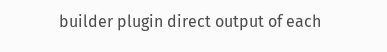builder plugin direct output of each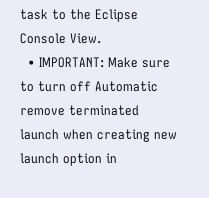task to the Eclipse Console View.
  • IMPORTANT: Make sure to turn off Automatic remove terminated launch when creating new launch option in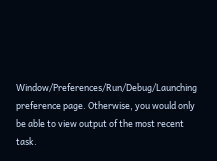Window/Preferences/Run/Debug/Launching preference page. Otherwise, you would only be able to view output of the most recent task.